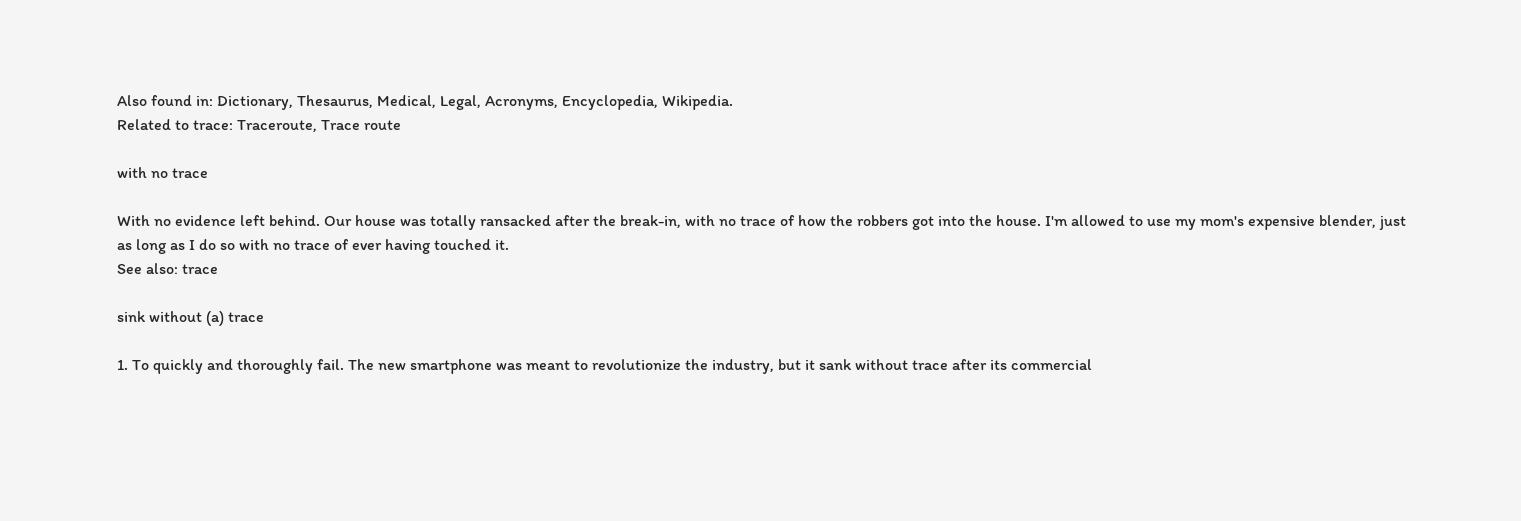Also found in: Dictionary, Thesaurus, Medical, Legal, Acronyms, Encyclopedia, Wikipedia.
Related to trace: Traceroute, Trace route

with no trace

With no evidence left behind. Our house was totally ransacked after the break-in, with no trace of how the robbers got into the house. I'm allowed to use my mom's expensive blender, just as long as I do so with no trace of ever having touched it.
See also: trace

sink without (a) trace

1. To quickly and thoroughly fail. The new smartphone was meant to revolutionize the industry, but it sank without trace after its commercial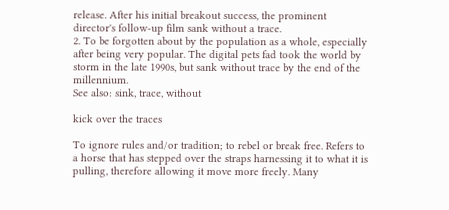release. After his initial breakout success, the prominent director's follow-up film sank without a trace.
2. To be forgotten about by the population as a whole, especially after being very popular. The digital pets fad took the world by storm in the late 1990s, but sank without trace by the end of the millennium.
See also: sink, trace, without

kick over the traces

To ignore rules and/or tradition; to rebel or break free. Refers to a horse that has stepped over the straps harnessing it to what it is pulling, therefore allowing it move more freely. Many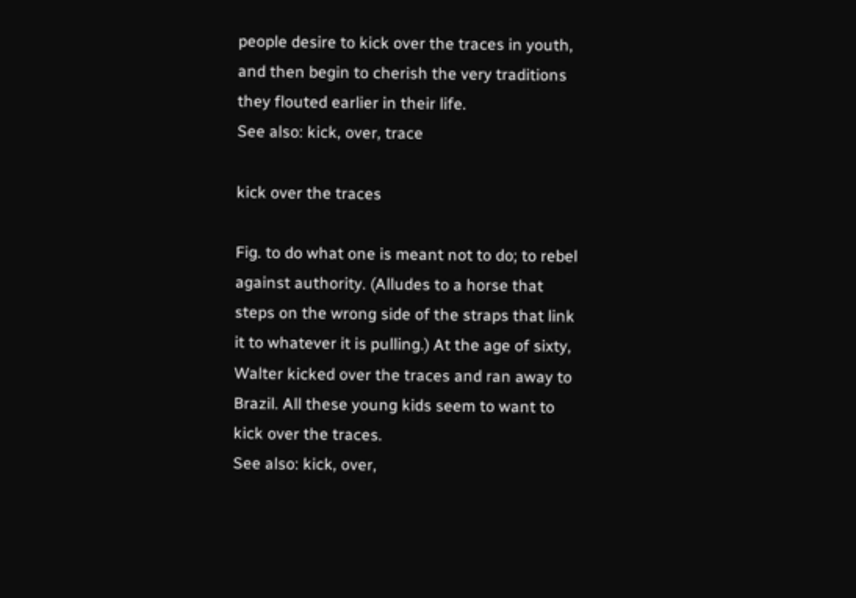people desire to kick over the traces in youth, and then begin to cherish the very traditions they flouted earlier in their life.
See also: kick, over, trace

kick over the traces

Fig. to do what one is meant not to do; to rebel against authority. (Alludes to a horse that steps on the wrong side of the straps that link it to whatever it is pulling.) At the age of sixty, Walter kicked over the traces and ran away to Brazil. All these young kids seem to want to kick over the traces.
See also: kick, over,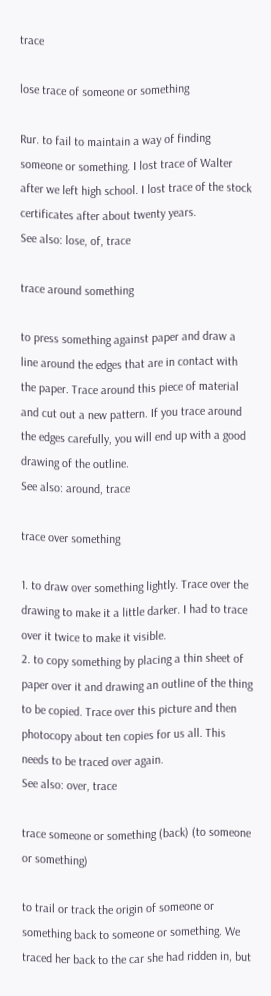trace

lose trace of someone or something

Rur. to fail to maintain a way of finding someone or something. I lost trace of Walter after we left high school. I lost trace of the stock certificates after about twenty years.
See also: lose, of, trace

trace around something

to press something against paper and draw a line around the edges that are in contact with the paper. Trace around this piece of material and cut out a new pattern. If you trace around the edges carefully, you will end up with a good drawing of the outline.
See also: around, trace

trace over something

1. to draw over something lightly. Trace over the drawing to make it a little darker. I had to trace over it twice to make it visible.
2. to copy something by placing a thin sheet of paper over it and drawing an outline of the thing to be copied. Trace over this picture and then photocopy about ten copies for us all. This needs to be traced over again.
See also: over, trace

trace someone or something (back) (to someone or something)

to trail or track the origin of someone or something back to someone or something. We traced her back to the car she had ridden in, but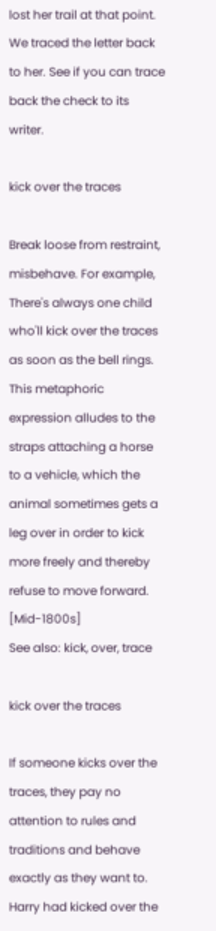lost her trail at that point. We traced the letter back to her. See if you can trace back the check to its writer.

kick over the traces

Break loose from restraint, misbehave. For example, There's always one child who'll kick over the traces as soon as the bell rings. This metaphoric expression alludes to the straps attaching a horse to a vehicle, which the animal sometimes gets a leg over in order to kick more freely and thereby refuse to move forward. [Mid-1800s]
See also: kick, over, trace

kick over the traces

If someone kicks over the traces, they pay no attention to rules and traditions and behave exactly as they want to. Harry had kicked over the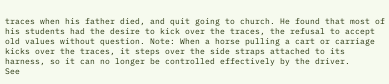traces when his father died, and quit going to church. He found that most of his students had the desire to kick over the traces, the refusal to accept old values without question. Note: When a horse pulling a cart or carriage kicks over the traces, it steps over the side straps attached to its harness, so it can no longer be controlled effectively by the driver.
See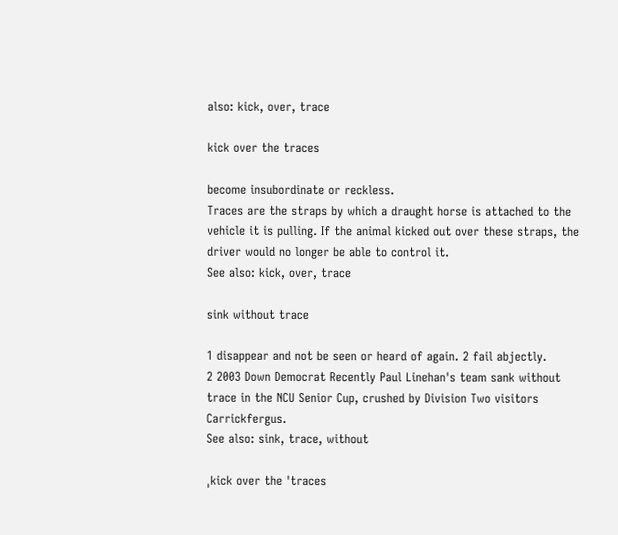also: kick, over, trace

kick over the traces

become insubordinate or reckless.
Traces are the straps by which a draught horse is attached to the vehicle it is pulling. If the animal kicked out over these straps, the driver would no longer be able to control it.
See also: kick, over, trace

sink without trace

1 disappear and not be seen or heard of again. 2 fail abjectly.
2 2003 Down Democrat Recently Paul Linehan's team sank without trace in the NCU Senior Cup, crushed by Division Two visitors Carrickfergus.
See also: sink, trace, without

ˌkick over the ˈtraces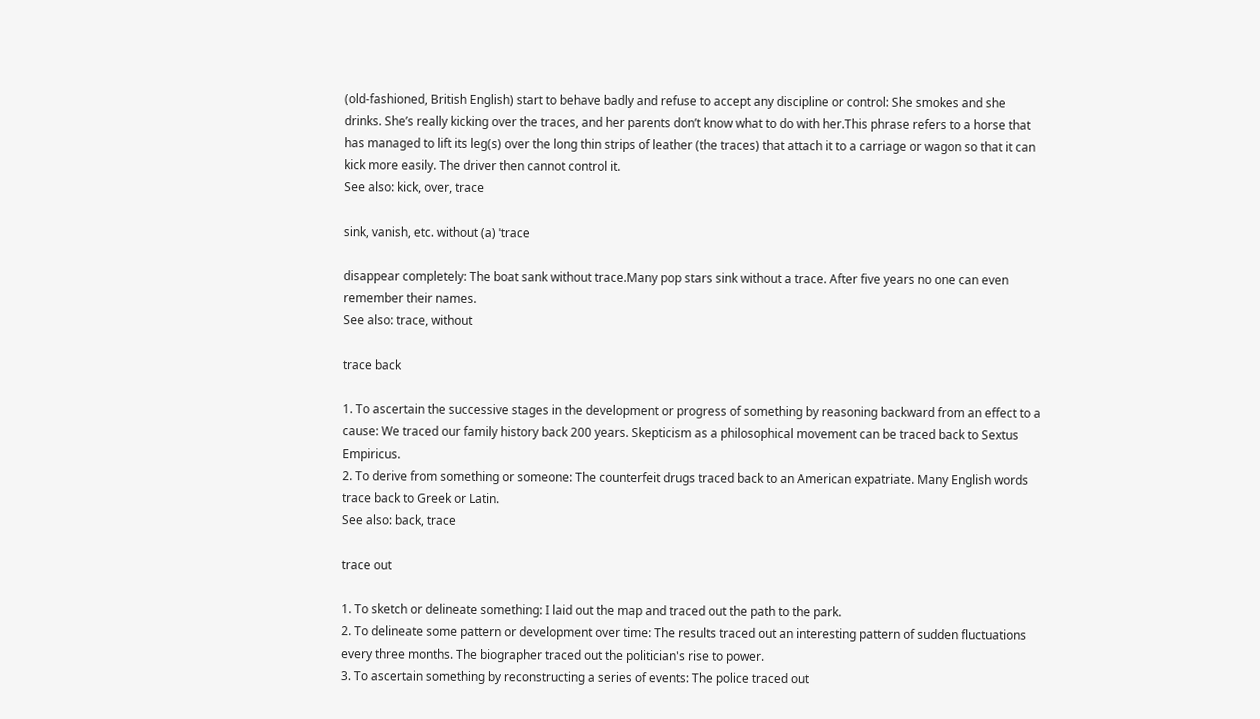(old-fashioned, British English) start to behave badly and refuse to accept any discipline or control: She smokes and she drinks. She’s really kicking over the traces, and her parents don’t know what to do with her.This phrase refers to a horse that has managed to lift its leg(s) over the long thin strips of leather (the traces) that attach it to a carriage or wagon so that it can kick more easily. The driver then cannot control it.
See also: kick, over, trace

sink, vanish, etc. without (a) ˈtrace

disappear completely: The boat sank without trace.Many pop stars sink without a trace. After five years no one can even remember their names.
See also: trace, without

trace back

1. To ascertain the successive stages in the development or progress of something by reasoning backward from an effect to a cause: We traced our family history back 200 years. Skepticism as a philosophical movement can be traced back to Sextus Empiricus.
2. To derive from something or someone: The counterfeit drugs traced back to an American expatriate. Many English words trace back to Greek or Latin.
See also: back, trace

trace out

1. To sketch or delineate something: I laid out the map and traced out the path to the park.
2. To delineate some pattern or development over time: The results traced out an interesting pattern of sudden fluctuations every three months. The biographer traced out the politician's rise to power.
3. To ascertain something by reconstructing a series of events: The police traced out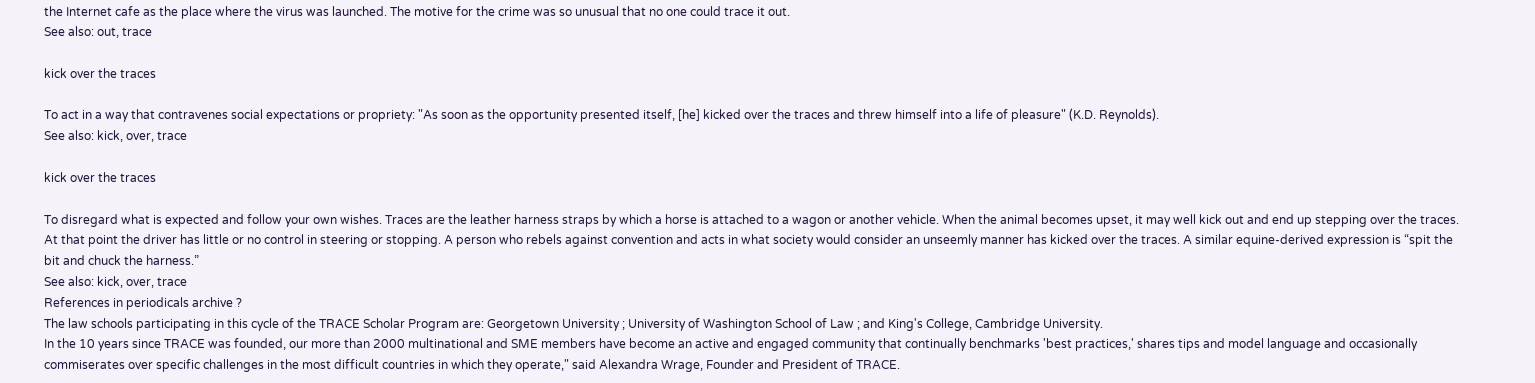the Internet cafe as the place where the virus was launched. The motive for the crime was so unusual that no one could trace it out.
See also: out, trace

kick over the traces

To act in a way that contravenes social expectations or propriety: "As soon as the opportunity presented itself, [he] kicked over the traces and threw himself into a life of pleasure" (K.D. Reynolds).
See also: kick, over, trace

kick over the traces

To disregard what is expected and follow your own wishes. Traces are the leather harness straps by which a horse is attached to a wagon or another vehicle. When the animal becomes upset, it may well kick out and end up stepping over the traces. At that point the driver has little or no control in steering or stopping. A person who rebels against convention and acts in what society would consider an unseemly manner has kicked over the traces. A similar equine-derived expression is “spit the bit and chuck the harness.”
See also: kick, over, trace
References in periodicals archive ?
The law schools participating in this cycle of the TRACE Scholar Program are: Georgetown University ; University of Washington School of Law ; and King's College, Cambridge University.
In the 10 years since TRACE was founded, our more than 2000 multinational and SME members have become an active and engaged community that continually benchmarks 'best practices,' shares tips and model language and occasionally commiserates over specific challenges in the most difficult countries in which they operate," said Alexandra Wrage, Founder and President of TRACE.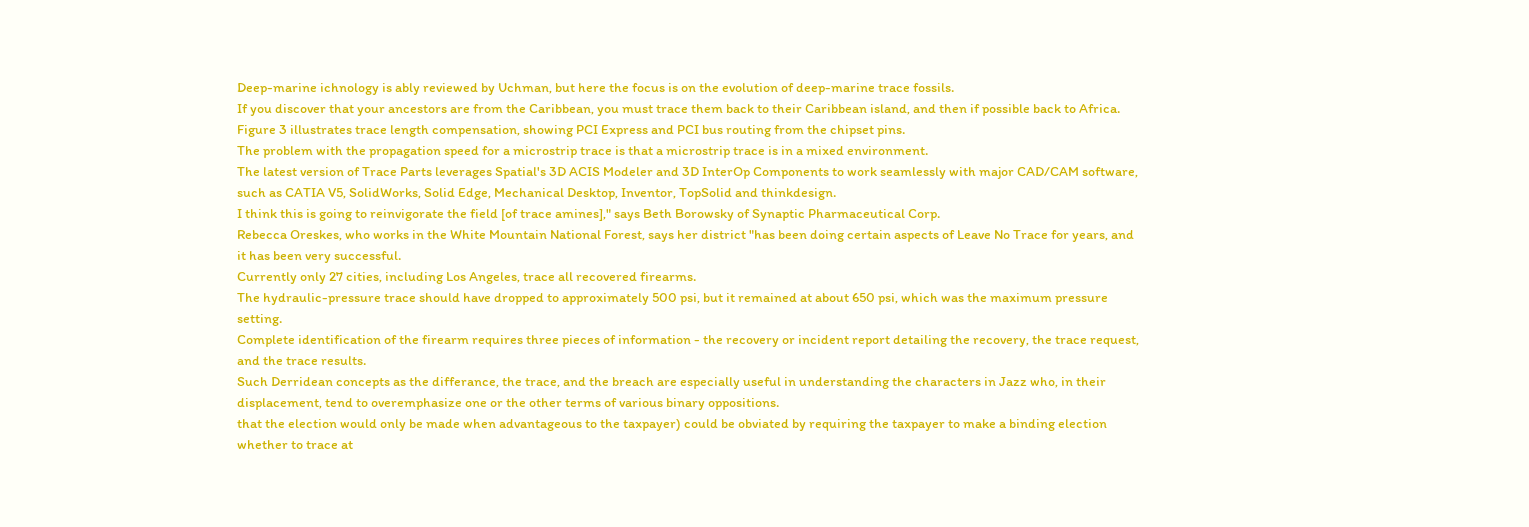Deep-marine ichnology is ably reviewed by Uchman, but here the focus is on the evolution of deep-marine trace fossils.
If you discover that your ancestors are from the Caribbean, you must trace them back to their Caribbean island, and then if possible back to Africa.
Figure 3 illustrates trace length compensation, showing PCI Express and PCI bus routing from the chipset pins.
The problem with the propagation speed for a microstrip trace is that a microstrip trace is in a mixed environment.
The latest version of Trace Parts leverages Spatial's 3D ACIS Modeler and 3D InterOp Components to work seamlessly with major CAD/CAM software, such as CATIA V5, SolidWorks, Solid Edge, Mechanical Desktop, Inventor, TopSolid and thinkdesign.
I think this is going to reinvigorate the field [of trace amines]," says Beth Borowsky of Synaptic Pharmaceutical Corp.
Rebecca Oreskes, who works in the White Mountain National Forest, says her district "has been doing certain aspects of Leave No Trace for years, and it has been very successful.
Currently only 27 cities, including Los Angeles, trace all recovered firearms.
The hydraulic-pressure trace should have dropped to approximately 500 psi, but it remained at about 650 psi, which was the maximum pressure setting.
Complete identification of the firearm requires three pieces of information - the recovery or incident report detailing the recovery, the trace request, and the trace results.
Such Derridean concepts as the differance, the trace, and the breach are especially useful in understanding the characters in Jazz who, in their displacement, tend to overemphasize one or the other terms of various binary oppositions.
that the election would only be made when advantageous to the taxpayer) could be obviated by requiring the taxpayer to make a binding election whether to trace at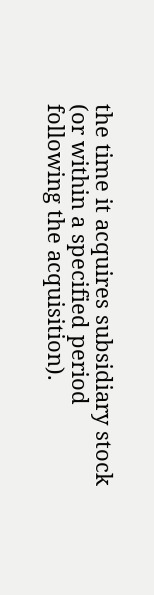the time it acquires subsidiary stock (or within a specified period following the acquisition).